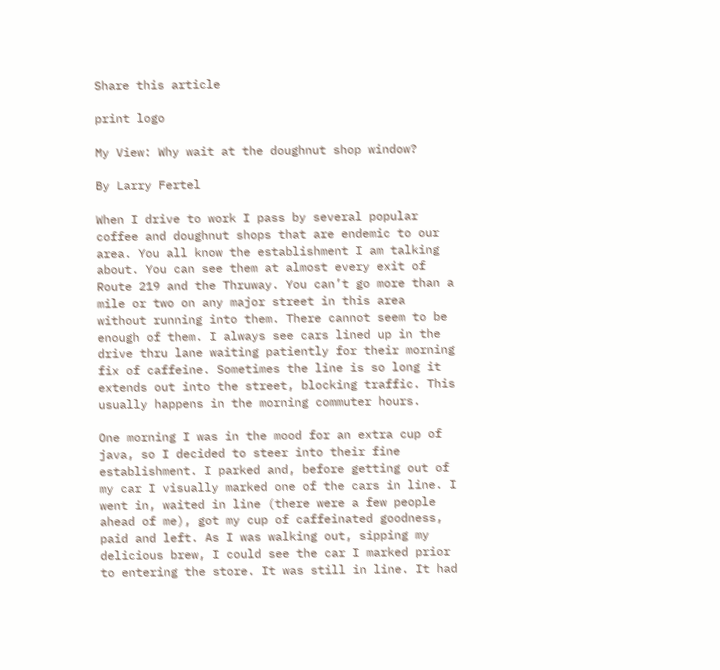Share this article

print logo

My View: Why wait at the doughnut shop window?

By Larry Fertel

When I drive to work I pass by several popular coffee and doughnut shops that are endemic to our area. You all know the establishment I am talking about. You can see them at almost every exit of Route 219 and the Thruway. You can’t go more than a mile or two on any major street in this area without running into them. There cannot seem to be enough of them. I always see cars lined up in the drive thru lane waiting patiently for their morning fix of caffeine. Sometimes the line is so long it extends out into the street, blocking traffic. This usually happens in the morning commuter hours.

One morning I was in the mood for an extra cup of java, so I decided to steer into their fine establishment. I parked and, before getting out of my car I visually marked one of the cars in line. I went in, waited in line (there were a few people ahead of me), got my cup of caffeinated goodness, paid and left. As I was walking out, sipping my delicious brew, I could see the car I marked prior to entering the store. It was still in line. It had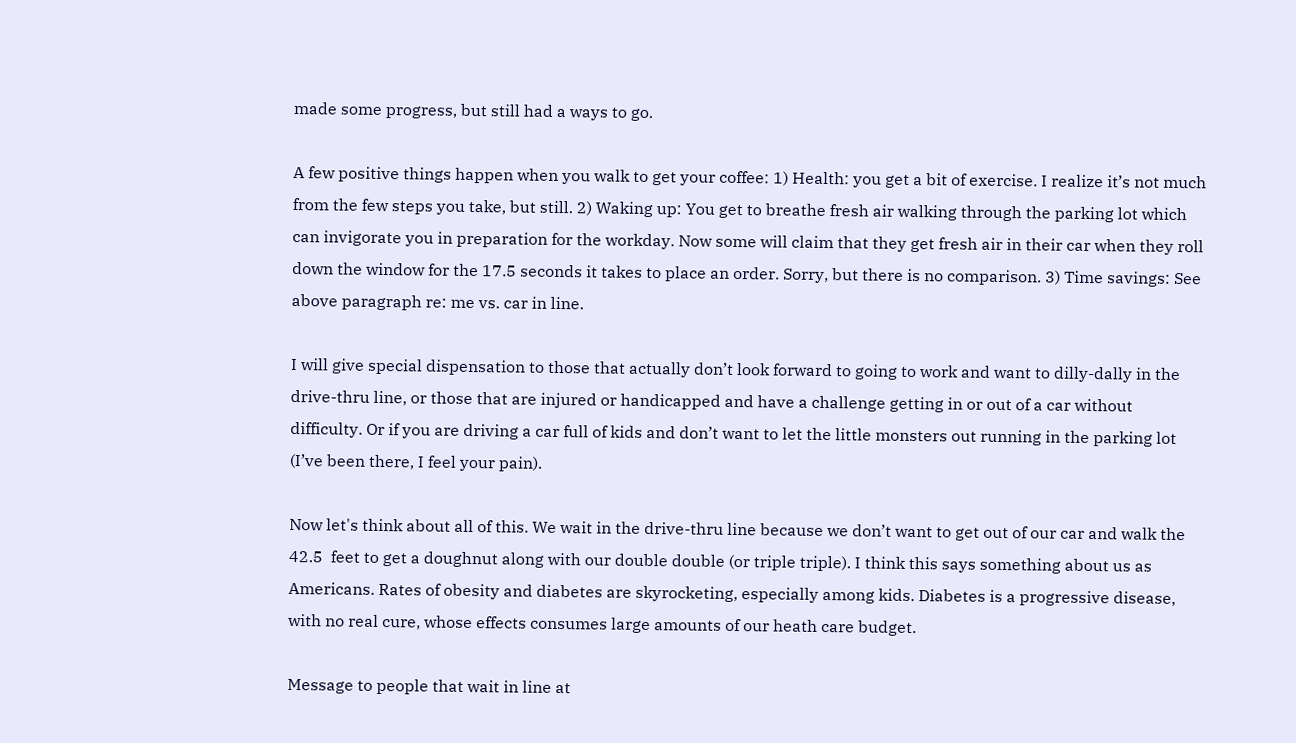made some progress, but still had a ways to go.

A few positive things happen when you walk to get your coffee: 1) Health: you get a bit of exercise. I realize it’s not much from the few steps you take, but still. 2) Waking up: You get to breathe fresh air walking through the parking lot which can invigorate you in preparation for the workday. Now some will claim that they get fresh air in their car when they roll down the window for the 17.5 seconds it takes to place an order. Sorry, but there is no comparison. 3) Time savings: See above paragraph re: me vs. car in line.

I will give special dispensation to those that actually don’t look forward to going to work and want to dilly-dally in the drive-thru line, or those that are injured or handicapped and have a challenge getting in or out of a car without difficulty. Or if you are driving a car full of kids and don’t want to let the little monsters out running in the parking lot (I’ve been there, I feel your pain).

Now let's think about all of this. We wait in the drive-thru line because we don’t want to get out of our car and walk the 42.5  feet to get a doughnut along with our double double (or triple triple). I think this says something about us as Americans. Rates of obesity and diabetes are skyrocketing, especially among kids. Diabetes is a progressive disease, with no real cure, whose effects consumes large amounts of our heath care budget.

Message to people that wait in line at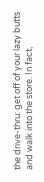the drive-thru: get off of your lazy butts and walk into the store. In fact,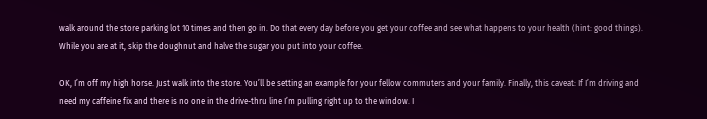walk around the store parking lot 10 times and then go in. Do that every day before you get your coffee and see what happens to your health (hint: good things). While you are at it, skip the doughnut and halve the sugar you put into your coffee.

OK, I’m off my high horse. Just walk into the store. You’ll be setting an example for your fellow commuters and your family. Finally, this caveat: If I’m driving and need my caffeine fix and there is no one in the drive-thru line I’m pulling right up to the window. I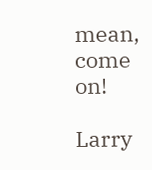mean, come on!

Larry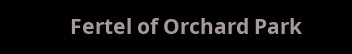Fertel of Orchard Park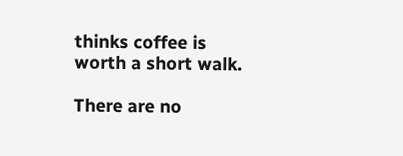thinks coffee is worth a short walk.

There are no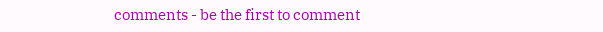comments - be the first to comment